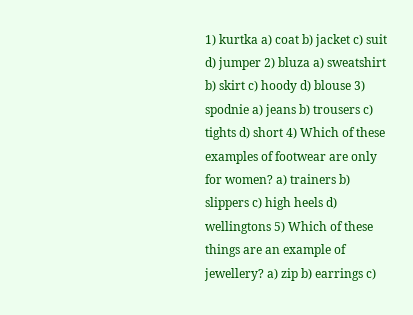1) kurtka a) coat b) jacket c) suit d) jumper 2) bluza a) sweatshirt b) skirt c) hoody d) blouse 3) spodnie a) jeans b) trousers c) tights d) short 4) Which of these examples of footwear are only for women? a) trainers b) slippers c) high heels d) wellingtons 5) Which of these things are an example of jewellery? a) zip b) earrings c)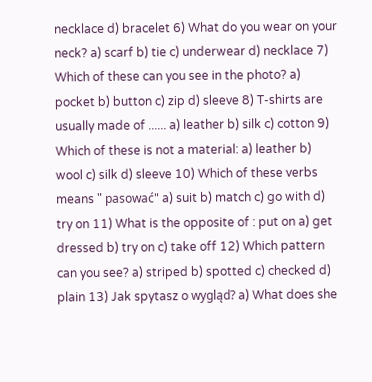necklace d) bracelet 6) What do you wear on your neck? a) scarf b) tie c) underwear d) necklace 7) Which of these can you see in the photo? a) pocket b) button c) zip d) sleeve 8) T-shirts are usually made of ...... a) leather b) silk c) cotton 9) Which of these is not a material: a) leather b) wool c) silk d) sleeve 10) Which of these verbs means " pasować" a) suit b) match c) go with d) try on 11) What is the opposite of : put on a) get dressed b) try on c) take off 12) Which pattern can you see? a) striped b) spotted c) checked d) plain 13) Jak spytasz o wygląd? a) What does she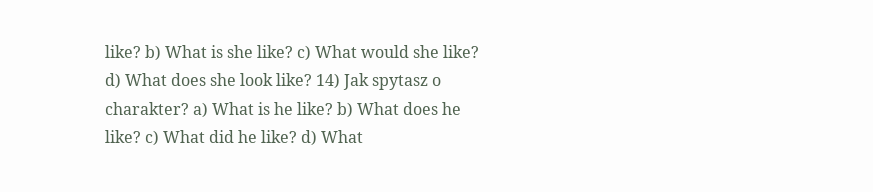like? b) What is she like? c) What would she like? d) What does she look like? 14) Jak spytasz o charakter? a) What is he like? b) What does he like? c) What did he like? d) What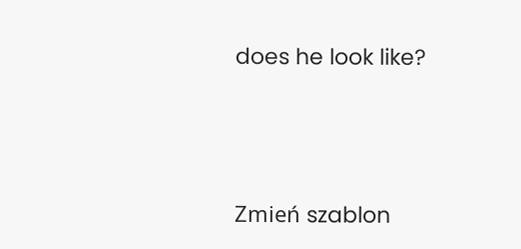does he look like?





Zmień szablon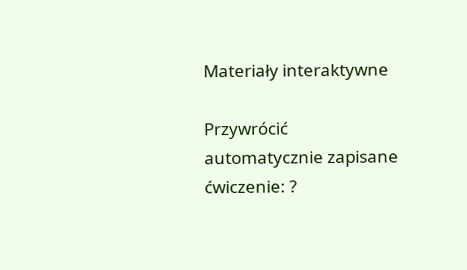Materiały interaktywne

Przywrócić automatycznie zapisane ćwiczenie: ?